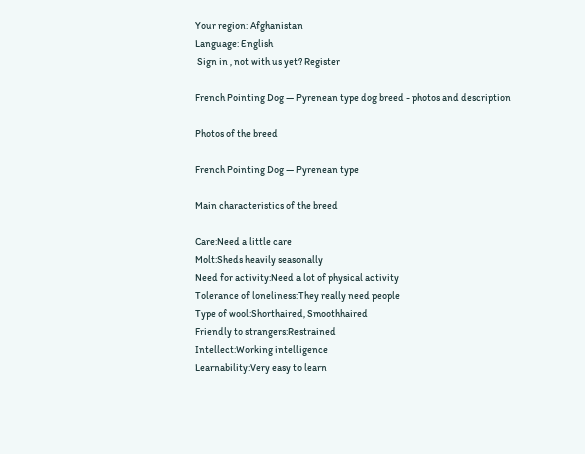Your region: Afghanistan
Language: English
 Sign in , not with us yet? Register

French Pointing Dog — Pyrenean type dog breed - photos and description

Photos of the breed

French Pointing Dog — Pyrenean type

Main characteristics of the breed

Care:Need a little care
Molt:Sheds heavily seasonally
Need for activity:Need a lot of physical activity
Tolerance of loneliness:They really need people
Type of wool:Shorthaired, Smoothhaired
Friendly to strangers:Restrained
Intellect:Working intelligence
Learnability:Very easy to learn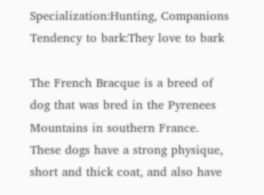Specialization:Hunting, Companions
Tendency to bark:They love to bark

The French Bracque is a breed of dog that was bred in the Pyrenees Mountains in southern France. These dogs have a strong physique, short and thick coat, and also have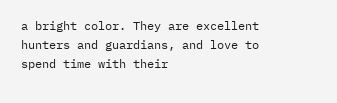a bright color. They are excellent hunters and guardians, and love to spend time with their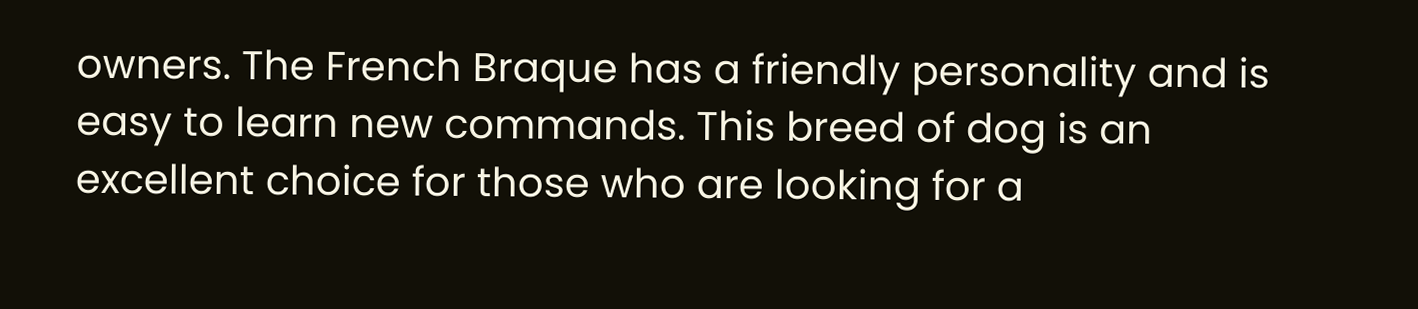owners. The French Braque has a friendly personality and is easy to learn new commands. This breed of dog is an excellent choice for those who are looking for a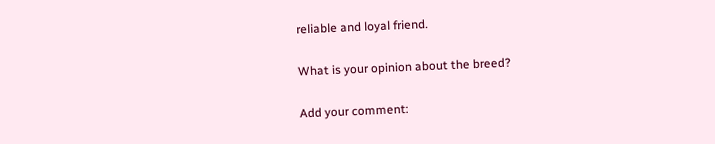reliable and loyal friend.

What is your opinion about the breed?

Add your comment: